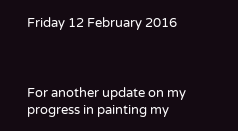Friday 12 February 2016



For another update on my progress in painting my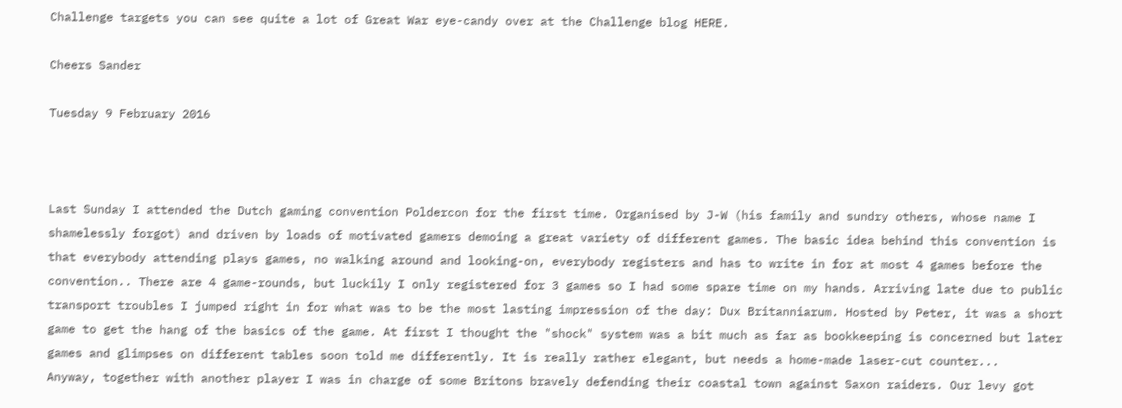Challenge targets you can see quite a lot of Great War eye-candy over at the Challenge blog HERE.

Cheers Sander

Tuesday 9 February 2016



Last Sunday I attended the Dutch gaming convention Poldercon for the first time. Organised by J-W (his family and sundry others, whose name I shamelessly forgot) and driven by loads of motivated gamers demoing a great variety of different games. The basic idea behind this convention is that everybody attending plays games, no walking around and looking-on, everybody registers and has to write in for at most 4 games before the convention.. There are 4 game-rounds, but luckily I only registered for 3 games so I had some spare time on my hands. Arriving late due to public transport troubles I jumped right in for what was to be the most lasting impression of the day: Dux Britanniarum. Hosted by Peter, it was a short game to get the hang of the basics of the game. At first I thought the "shock" system was a bit much as far as bookkeeping is concerned but later games and glimpses on different tables soon told me differently. It is really rather elegant, but needs a home-made laser-cut counter...
Anyway, together with another player I was in charge of some Britons bravely defending their coastal town against Saxon raiders. Our levy got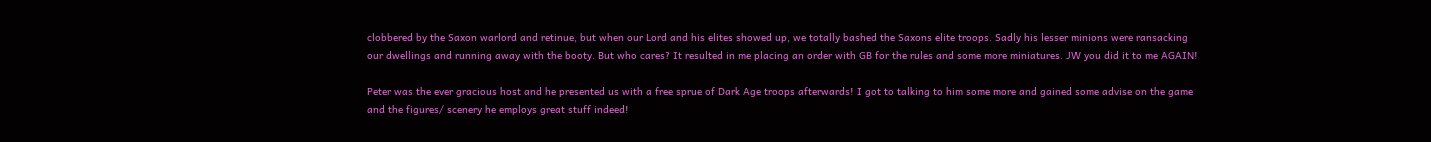clobbered by the Saxon warlord and retinue, but when our Lord and his elites showed up, we totally bashed the Saxons elite troops. Sadly his lesser minions were ransacking our dwellings and running away with the booty. But who cares? It resulted in me placing an order with GB for the rules and some more miniatures. JW you did it to me AGAIN!

Peter was the ever gracious host and he presented us with a free sprue of Dark Age troops afterwards! I got to talking to him some more and gained some advise on the game and the figures/ scenery he employs great stuff indeed!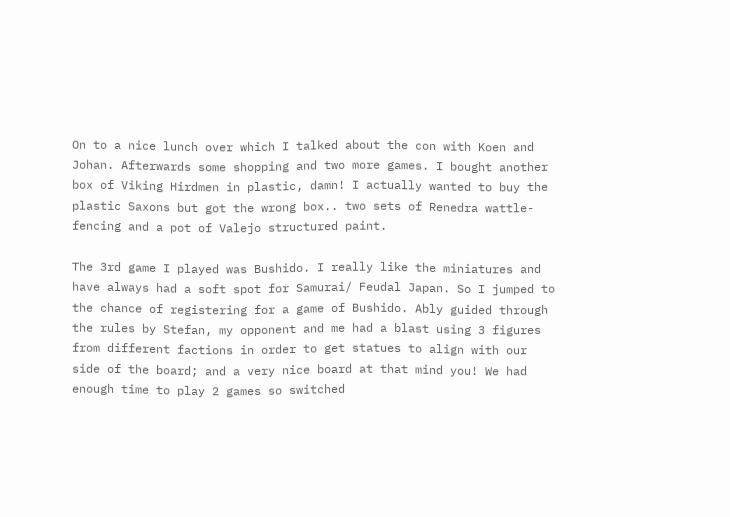On to a nice lunch over which I talked about the con with Koen and Johan. Afterwards some shopping and two more games. I bought another box of Viking Hirdmen in plastic, damn! I actually wanted to buy the plastic Saxons but got the wrong box.. two sets of Renedra wattle-fencing and a pot of Valejo structured paint.

The 3rd game I played was Bushido. I really like the miniatures and have always had a soft spot for Samurai/ Feudal Japan. So I jumped to the chance of registering for a game of Bushido. Ably guided through the rules by Stefan, my opponent and me had a blast using 3 figures from different factions in order to get statues to align with our side of the board; and a very nice board at that mind you! We had enough time to play 2 games so switched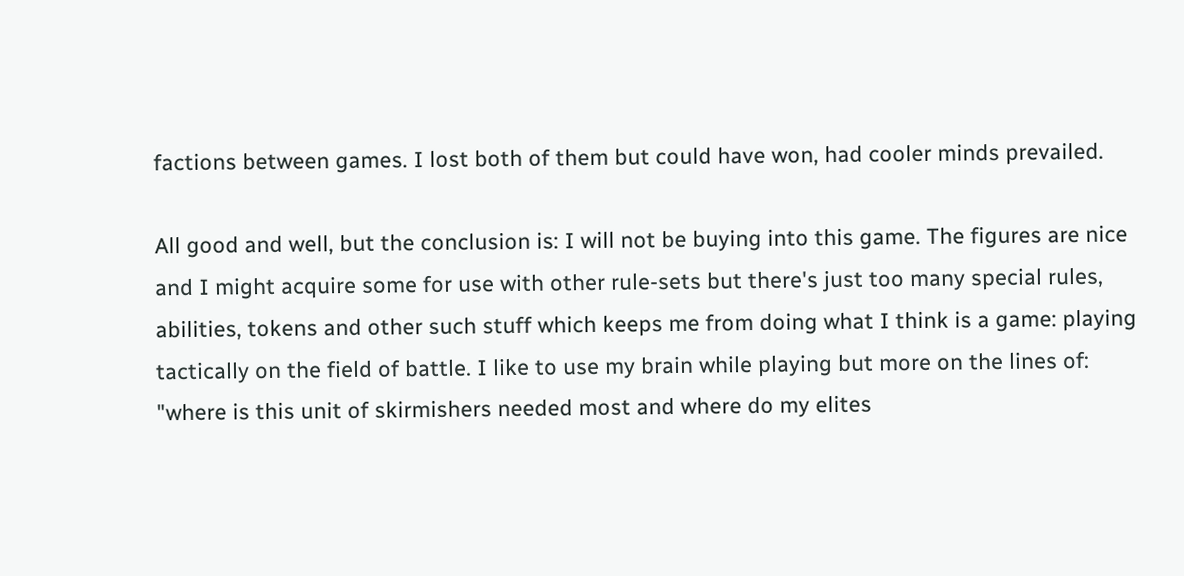factions between games. I lost both of them but could have won, had cooler minds prevailed.

All good and well, but the conclusion is: I will not be buying into this game. The figures are nice and I might acquire some for use with other rule-sets but there's just too many special rules, abilities, tokens and other such stuff which keeps me from doing what I think is a game: playing tactically on the field of battle. I like to use my brain while playing but more on the lines of: "where is this unit of skirmishers needed most and where do my elites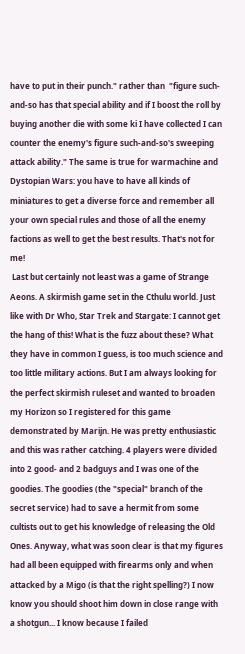have to put in their punch." rather than  "figure such-and-so has that special ability and if I boost the roll by buying another die with some ki I have collected I can counter the enemy's figure such-and-so's sweeping attack ability." The same is true for warmachine and Dystopian Wars: you have to have all kinds of miniatures to get a diverse force and remember all your own special rules and those of all the enemy factions as well to get the best results. That's not for me!
 Last but certainly not least was a game of Strange Aeons. A skirmish game set in the Cthulu world. Just like with Dr Who, Star Trek and Stargate: I cannot get the hang of this! What is the fuzz about these? What they have in common I guess, is too much science and too little military actions. But I am always looking for the perfect skirmish ruleset and wanted to broaden my Horizon so I registered for this game demonstrated by Marijn. He was pretty enthusiastic and this was rather catching. 4 players were divided into 2 good- and 2 badguys and I was one of the goodies. The goodies (the "special" branch of the secret service) had to save a hermit from some cultists out to get his knowledge of releasing the Old Ones. Anyway, what was soon clear is that my figures had all been equipped with firearms only and when attacked by a Migo (is that the right spelling?) I now know you should shoot him down in close range with a shotgun... I know because I failed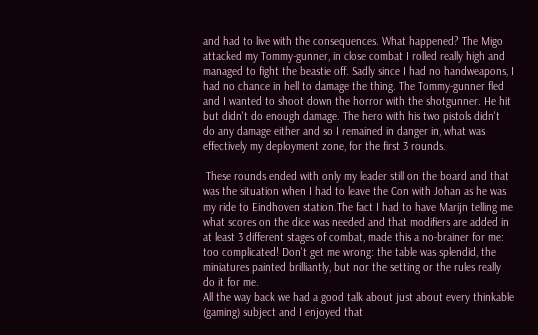and had to live with the consequences. What happened? The Migo attacked my Tommy-gunner, in close combat I rolled really high and managed to fight the beastie off. Sadly since I had no handweapons, I had no chance in hell to damage the thing. The Tommy-gunner fled and I wanted to shoot down the horror with the shotgunner. He hit but didn't do enough damage. The hero with his two pistols didn't do any damage either and so I remained in danger in, what was effectively my deployment zone, for the first 3 rounds.

 These rounds ended with only my leader still on the board and that was the situation when I had to leave the Con with Johan as he was my ride to Eindhoven station.The fact I had to have Marijn telling me what scores on the dice was needed and that modifiers are added in at least 3 different stages of combat, made this a no-brainer for me: too complicated! Don't get me wrong: the table was splendid, the miniatures painted brilliantly, but nor the setting or the rules really do it for me.
All the way back we had a good talk about just about every thinkable (gaming) subject and I enjoyed that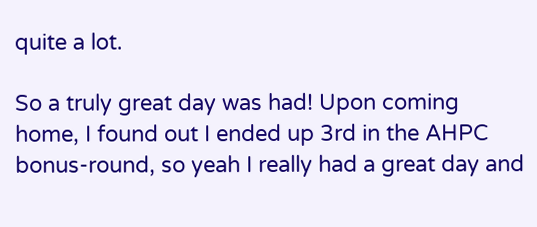quite a lot.

So a truly great day was had! Upon coming home, I found out I ended up 3rd in the AHPC bonus-round, so yeah I really had a great day and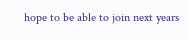hope to be able to join next years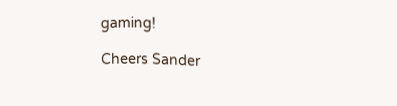gaming!

Cheers Sander